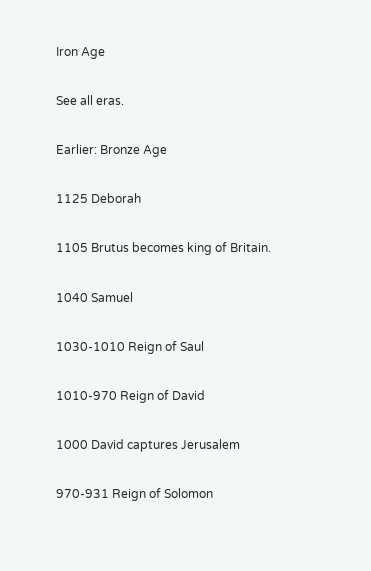Iron Age

See all eras.

Earlier: Bronze Age

1125 Deborah

1105 Brutus becomes king of Britain.

1040 Samuel

1030-1010 Reign of Saul

1010-970 Reign of David

1000 David captures Jerusalem

970-931 Reign of Solomon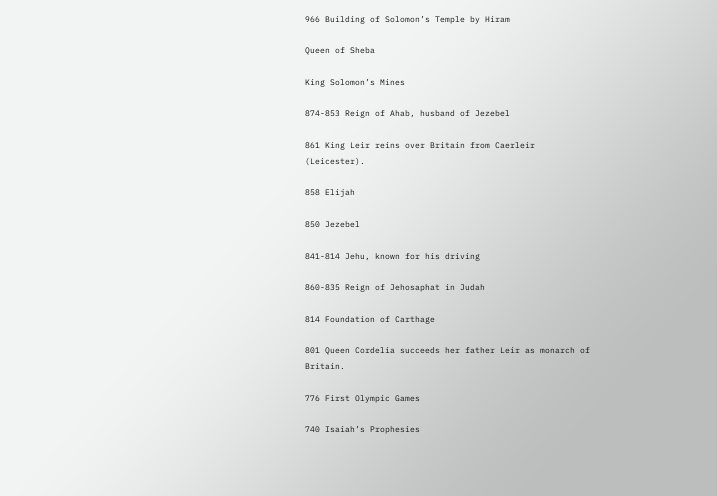966 Building of Solomon’s Temple by Hiram

Queen of Sheba

King Solomon’s Mines

874-853 Reign of Ahab, husband of Jezebel

861 King Leir reins over Britain from Caerleir (Leicester).

858 Elijah

850 Jezebel

841-814 Jehu, known for his driving

860-835 Reign of Jehosaphat in Judah

814 Foundation of Carthage

801 Queen Cordelia succeeds her father Leir as monarch of Britain.

776 First Olympic Games

740 Isaiah’s Prophesies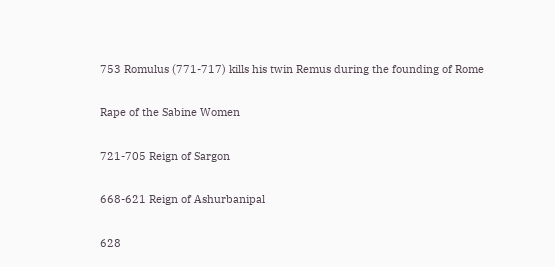753 Romulus (771-717) kills his twin Remus during the founding of Rome

Rape of the Sabine Women

721-705 Reign of Sargon

668-621 Reign of Ashurbanipal

628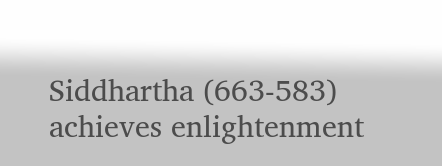Siddhartha (663-583) achieves enlightenment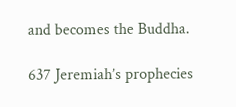and becomes the Buddha.

637 Jeremiah’s prophecies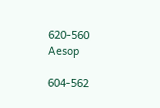620-560 Aesop

604-562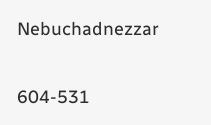Nebuchadnezzar

604-531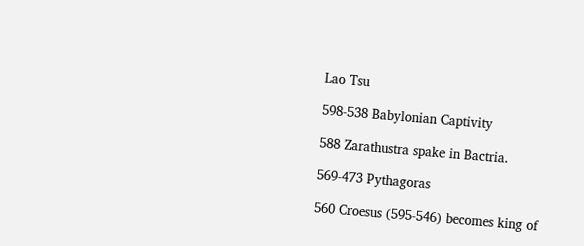Lao Tsu

598-538 Babylonian Captivity

588 Zarathustra spake in Bactria.

569-473 Pythagoras

560 Croesus (595-546) becomes king of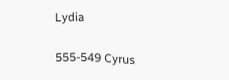Lydia

555-549 Cyrus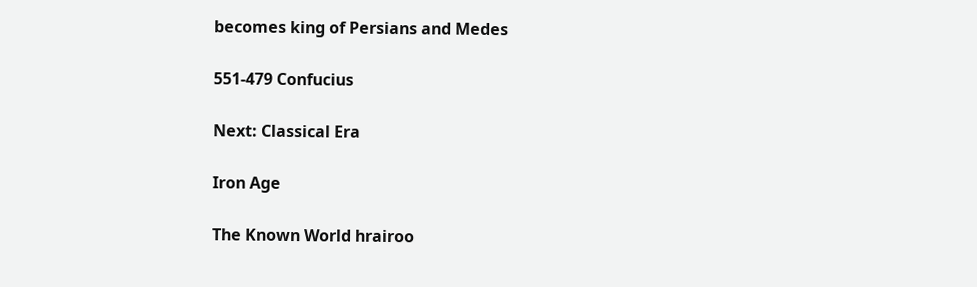becomes king of Persians and Medes

551-479 Confucius

Next: Classical Era

Iron Age

The Known World hrairoo